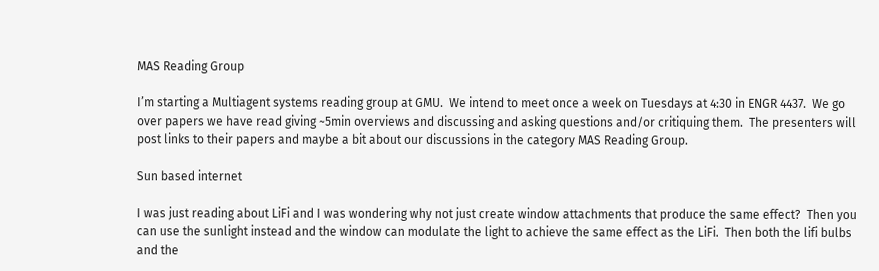MAS Reading Group

I’m starting a Multiagent systems reading group at GMU.  We intend to meet once a week on Tuesdays at 4:30 in ENGR 4437.  We go over papers we have read giving ~5min overviews and discussing and asking questions and/or critiquing them.  The presenters will post links to their papers and maybe a bit about our discussions in the category MAS Reading Group.

Sun based internet

I was just reading about LiFi and I was wondering why not just create window attachments that produce the same effect?  Then you can use the sunlight instead and the window can modulate the light to achieve the same effect as the LiFi.  Then both the lifi bulbs and the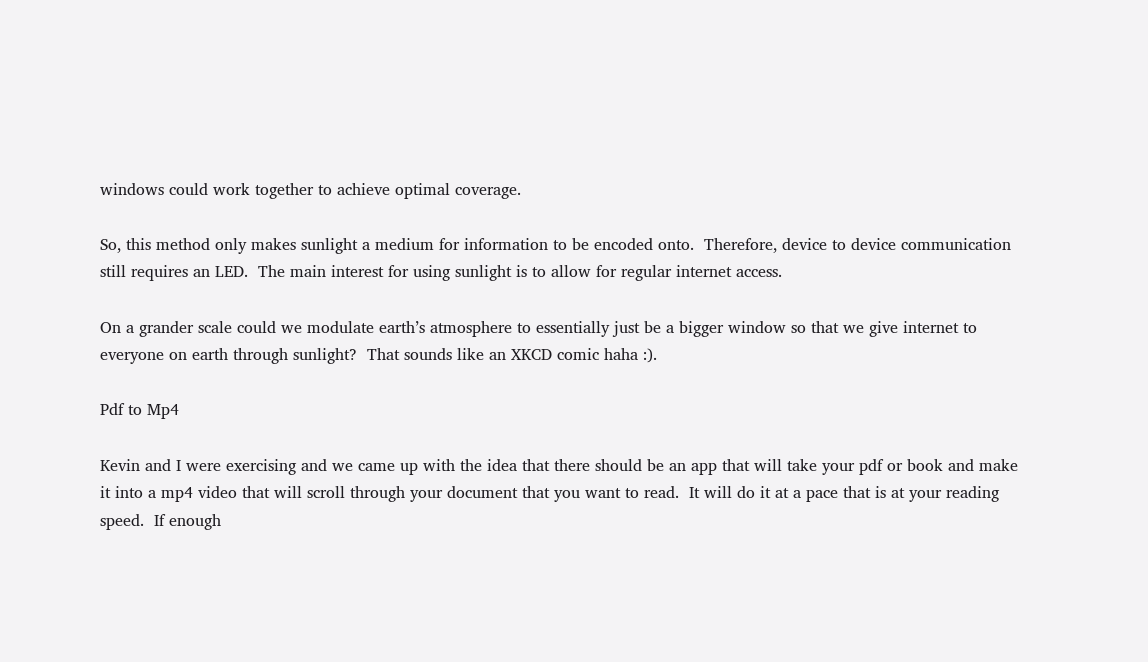windows could work together to achieve optimal coverage.

So, this method only makes sunlight a medium for information to be encoded onto.  Therefore, device to device communication still requires an LED.  The main interest for using sunlight is to allow for regular internet access.

On a grander scale could we modulate earth’s atmosphere to essentially just be a bigger window so that we give internet to everyone on earth through sunlight?  That sounds like an XKCD comic haha :).

Pdf to Mp4

Kevin and I were exercising and we came up with the idea that there should be an app that will take your pdf or book and make it into a mp4 video that will scroll through your document that you want to read.  It will do it at a pace that is at your reading speed.  If enough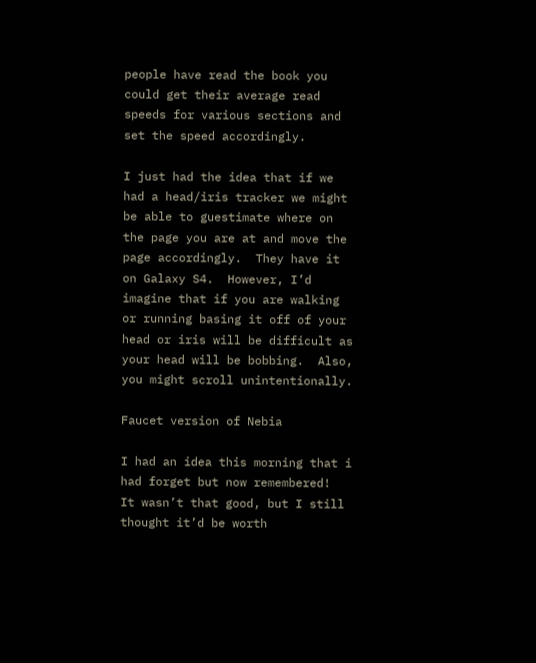people have read the book you could get their average read speeds for various sections and set the speed accordingly.

I just had the idea that if we had a head/iris tracker we might be able to guestimate where on the page you are at and move the page accordingly.  They have it on Galaxy S4.  However, I’d imagine that if you are walking or running basing it off of your head or iris will be difficult as your head will be bobbing.  Also, you might scroll unintentionally.

Faucet version of Nebia

I had an idea this morning that i had forget but now remembered!  It wasn’t that good, but I still thought it’d be worth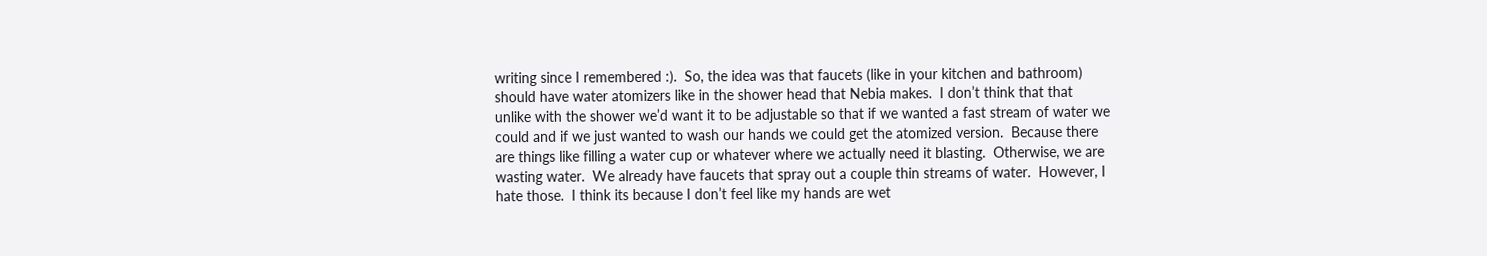writing since I remembered :).  So, the idea was that faucets (like in your kitchen and bathroom) should have water atomizers like in the shower head that Nebia makes.  I don’t think that that unlike with the shower we’d want it to be adjustable so that if we wanted a fast stream of water we could and if we just wanted to wash our hands we could get the atomized version.  Because there are things like filling a water cup or whatever where we actually need it blasting.  Otherwise, we are wasting water.  We already have faucets that spray out a couple thin streams of water.  However, I hate those.  I think its because I don’t feel like my hands are wet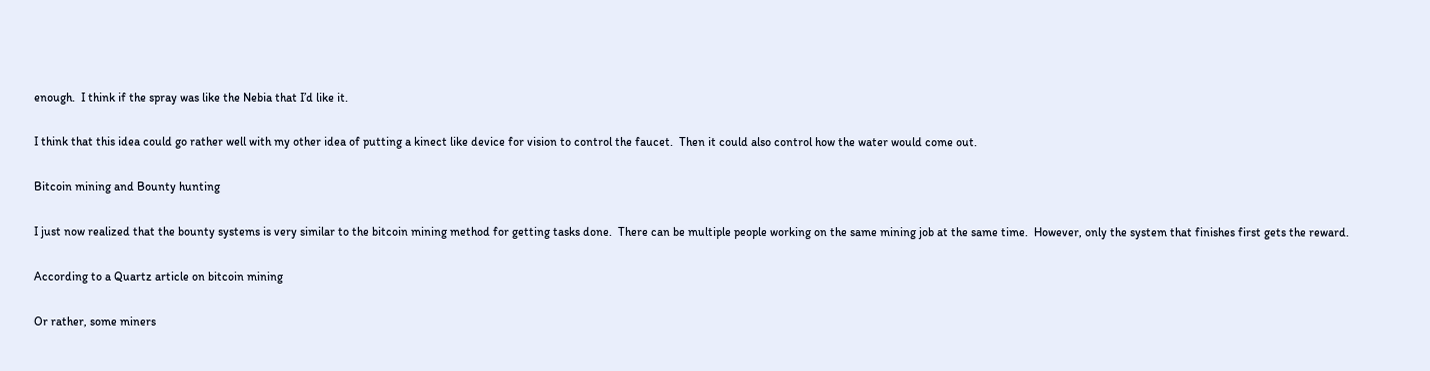enough.  I think if the spray was like the Nebia that I’d like it.

I think that this idea could go rather well with my other idea of putting a kinect like device for vision to control the faucet.  Then it could also control how the water would come out.

Bitcoin mining and Bounty hunting

I just now realized that the bounty systems is very similar to the bitcoin mining method for getting tasks done.  There can be multiple people working on the same mining job at the same time.  However, only the system that finishes first gets the reward.

According to a Quartz article on bitcoin mining

Or rather, some miners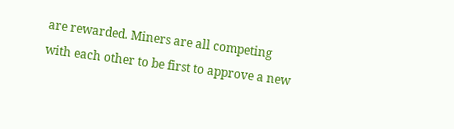are rewarded. Miners are all competing with each other to be first to approve a new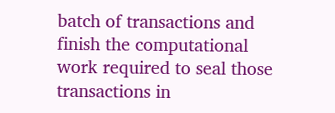batch of transactions and finish the computational work required to seal those transactions in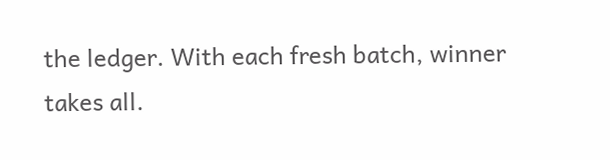the ledger. With each fresh batch, winner takes all.